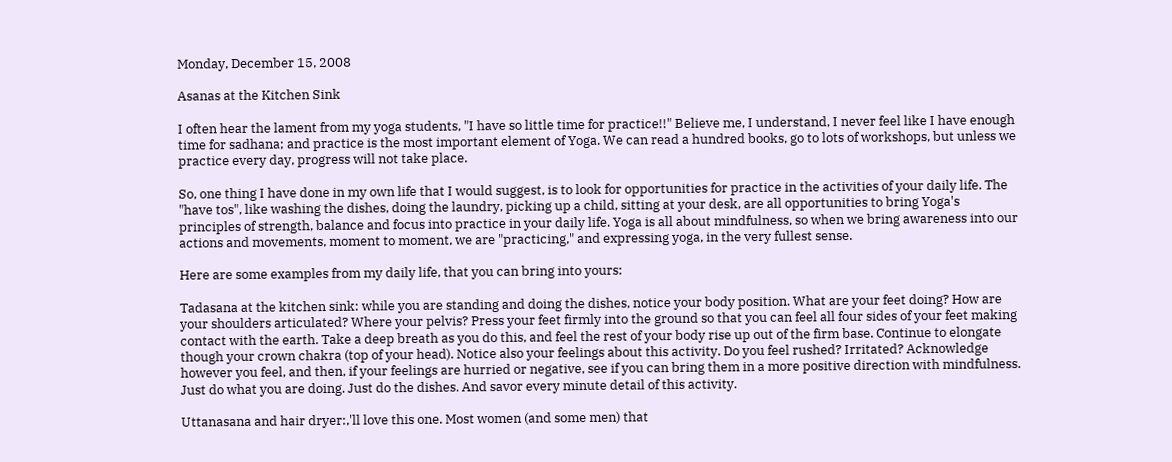Monday, December 15, 2008

Asanas at the Kitchen Sink

I often hear the lament from my yoga students, "I have so little time for practice!!" Believe me, I understand, I never feel like I have enough time for sadhana; and practice is the most important element of Yoga. We can read a hundred books, go to lots of workshops, but unless we practice every day, progress will not take place.

So, one thing I have done in my own life that I would suggest, is to look for opportunities for practice in the activities of your daily life. The "have tos", like washing the dishes, doing the laundry, picking up a child, sitting at your desk, are all opportunities to bring Yoga's principles of strength, balance and focus into practice in your daily life. Yoga is all about mindfulness, so when we bring awareness into our actions and movements, moment to moment, we are "practicing," and expressing yoga, in the very fullest sense.

Here are some examples from my daily life, that you can bring into yours:

Tadasana at the kitchen sink: while you are standing and doing the dishes, notice your body position. What are your feet doing? How are your shoulders articulated? Where your pelvis? Press your feet firmly into the ground so that you can feel all four sides of your feet making contact with the earth. Take a deep breath as you do this, and feel the rest of your body rise up out of the firm base. Continue to elongate though your crown chakra (top of your head). Notice also your feelings about this activity. Do you feel rushed? Irritated? Acknowledge however you feel, and then, if your feelings are hurried or negative, see if you can bring them in a more positive direction with mindfulness. Just do what you are doing. Just do the dishes. And savor every minute detail of this activity.

Uttanasana and hair dryer:,'ll love this one. Most women (and some men) that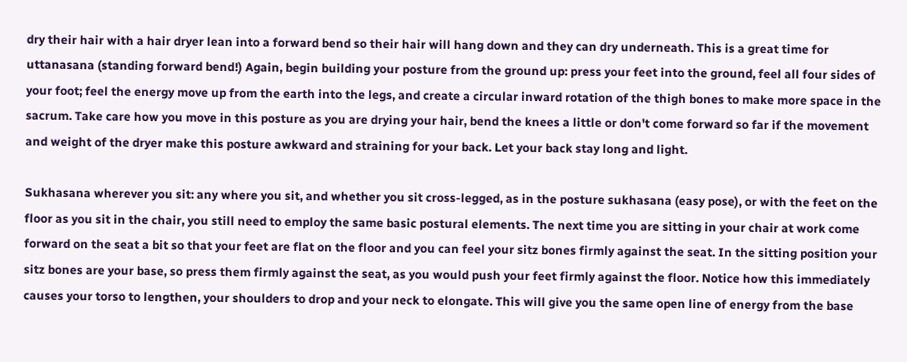dry their hair with a hair dryer lean into a forward bend so their hair will hang down and they can dry underneath. This is a great time for uttanasana (standing forward bend!) Again, begin building your posture from the ground up: press your feet into the ground, feel all four sides of your foot; feel the energy move up from the earth into the legs, and create a circular inward rotation of the thigh bones to make more space in the sacrum. Take care how you move in this posture as you are drying your hair, bend the knees a little or don't come forward so far if the movement and weight of the dryer make this posture awkward and straining for your back. Let your back stay long and light.

Sukhasana wherever you sit: any where you sit, and whether you sit cross-legged, as in the posture sukhasana (easy pose), or with the feet on the floor as you sit in the chair, you still need to employ the same basic postural elements. The next time you are sitting in your chair at work come forward on the seat a bit so that your feet are flat on the floor and you can feel your sitz bones firmly against the seat. In the sitting position your sitz bones are your base, so press them firmly against the seat, as you would push your feet firmly against the floor. Notice how this immediately causes your torso to lengthen, your shoulders to drop and your neck to elongate. This will give you the same open line of energy from the base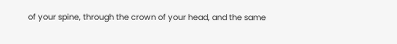of your spine, through the crown of your head, and the same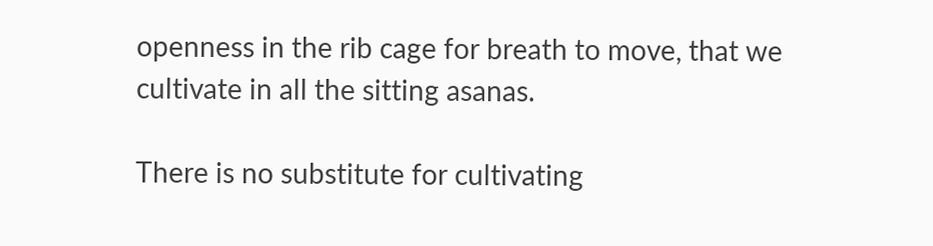openness in the rib cage for breath to move, that we cultivate in all the sitting asanas.

There is no substitute for cultivating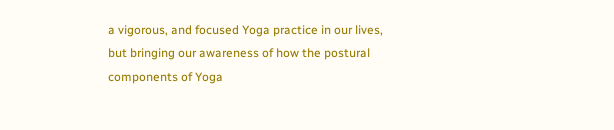a vigorous, and focused Yoga practice in our lives, but bringing our awareness of how the postural components of Yoga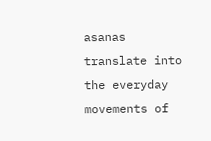asanas translate into the everyday movements of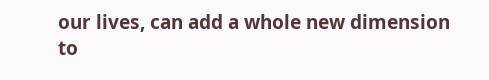our lives, can add a whole new dimension to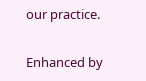our practice.

Enhanced by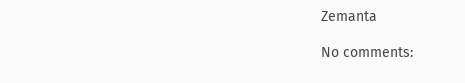Zemanta

No comments: